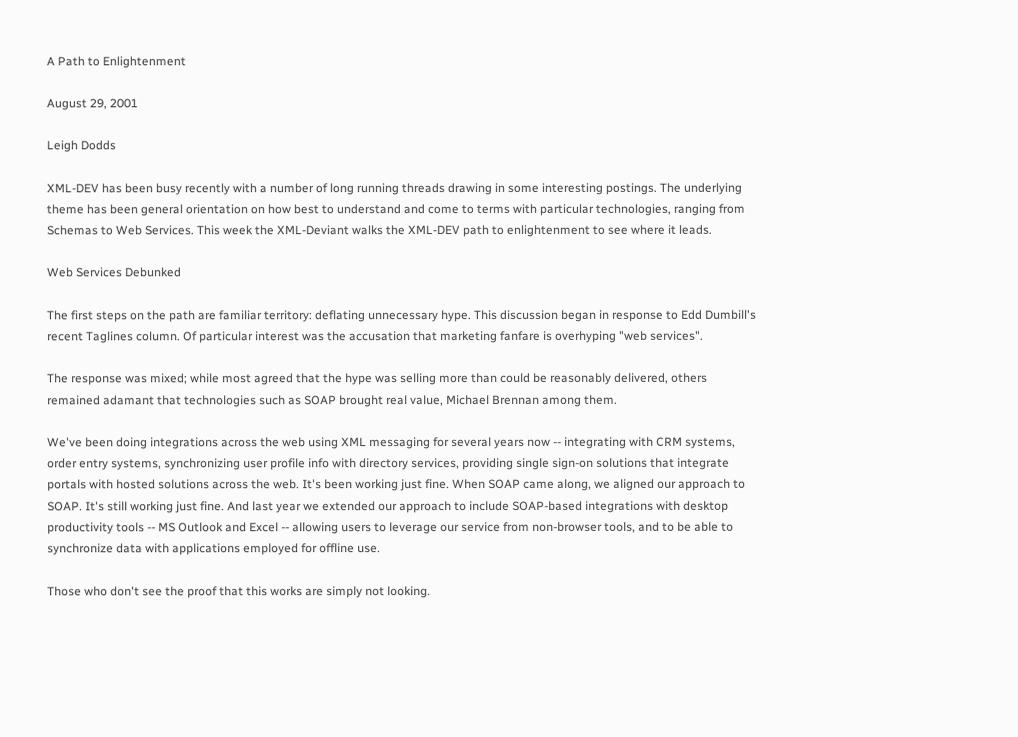A Path to Enlightenment

August 29, 2001

Leigh Dodds

XML-DEV has been busy recently with a number of long running threads drawing in some interesting postings. The underlying theme has been general orientation on how best to understand and come to terms with particular technologies, ranging from Schemas to Web Services. This week the XML-Deviant walks the XML-DEV path to enlightenment to see where it leads.

Web Services Debunked

The first steps on the path are familiar territory: deflating unnecessary hype. This discussion began in response to Edd Dumbill's recent Taglines column. Of particular interest was the accusation that marketing fanfare is overhyping "web services".

The response was mixed; while most agreed that the hype was selling more than could be reasonably delivered, others remained adamant that technologies such as SOAP brought real value, Michael Brennan among them.

We've been doing integrations across the web using XML messaging for several years now -- integrating with CRM systems, order entry systems, synchronizing user profile info with directory services, providing single sign-on solutions that integrate portals with hosted solutions across the web. It's been working just fine. When SOAP came along, we aligned our approach to SOAP. It's still working just fine. And last year we extended our approach to include SOAP-based integrations with desktop productivity tools -- MS Outlook and Excel -- allowing users to leverage our service from non-browser tools, and to be able to synchronize data with applications employed for offline use.

Those who don't see the proof that this works are simply not looking.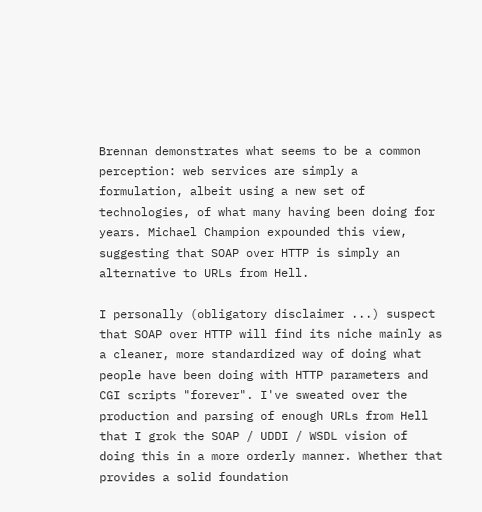Brennan demonstrates what seems to be a common perception: web services are simply a formulation, albeit using a new set of technologies, of what many having been doing for years. Michael Champion expounded this view, suggesting that SOAP over HTTP is simply an alternative to URLs from Hell.

I personally (obligatory disclaimer ...) suspect that SOAP over HTTP will find its niche mainly as a cleaner, more standardized way of doing what people have been doing with HTTP parameters and CGI scripts "forever". I've sweated over the production and parsing of enough URLs from Hell that I grok the SOAP / UDDI / WSDL vision of doing this in a more orderly manner. Whether that provides a solid foundation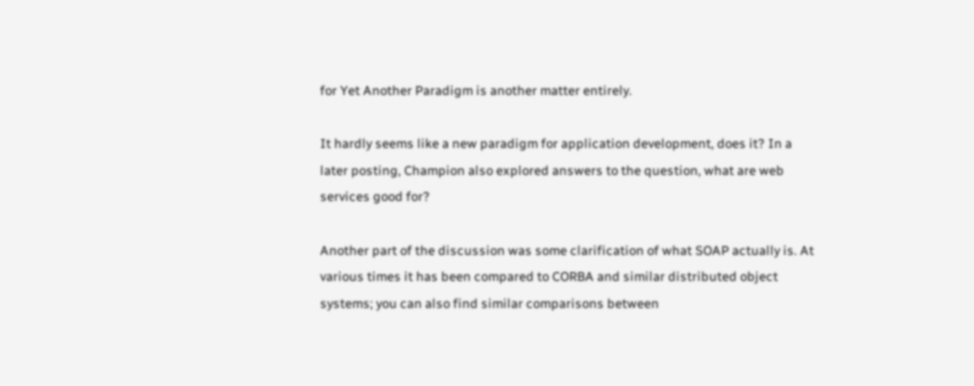for Yet Another Paradigm is another matter entirely.

It hardly seems like a new paradigm for application development, does it? In a later posting, Champion also explored answers to the question, what are web services good for?

Another part of the discussion was some clarification of what SOAP actually is. At various times it has been compared to CORBA and similar distributed object systems; you can also find similar comparisons between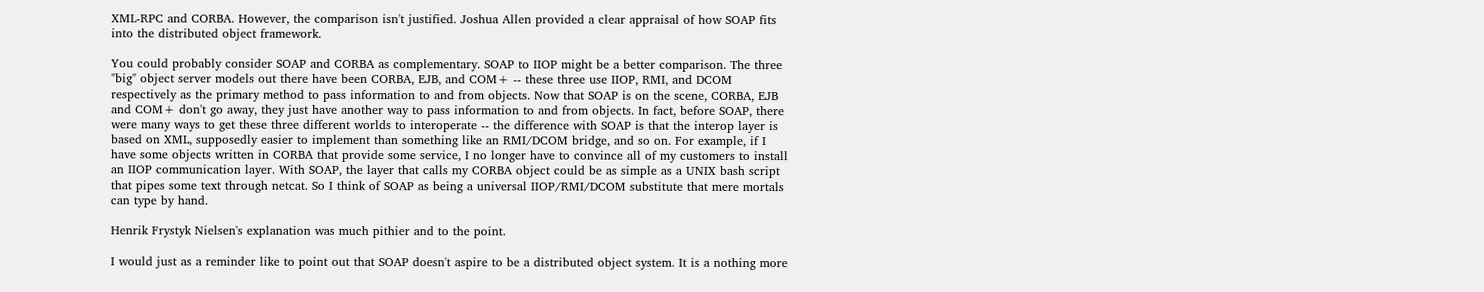XML-RPC and CORBA. However, the comparison isn't justified. Joshua Allen provided a clear appraisal of how SOAP fits into the distributed object framework.

You could probably consider SOAP and CORBA as complementary. SOAP to IIOP might be a better comparison. The three "big" object server models out there have been CORBA, EJB, and COM+ -- these three use IIOP, RMI, and DCOM respectively as the primary method to pass information to and from objects. Now that SOAP is on the scene, CORBA, EJB and COM+ don't go away, they just have another way to pass information to and from objects. In fact, before SOAP, there were many ways to get these three different worlds to interoperate -- the difference with SOAP is that the interop layer is based on XML, supposedly easier to implement than something like an RMI/DCOM bridge, and so on. For example, if I have some objects written in CORBA that provide some service, I no longer have to convince all of my customers to install an IIOP communication layer. With SOAP, the layer that calls my CORBA object could be as simple as a UNIX bash script that pipes some text through netcat. So I think of SOAP as being a universal IIOP/RMI/DCOM substitute that mere mortals can type by hand.

Henrik Frystyk Nielsen's explanation was much pithier and to the point.

I would just as a reminder like to point out that SOAP doesn't aspire to be a distributed object system. It is a nothing more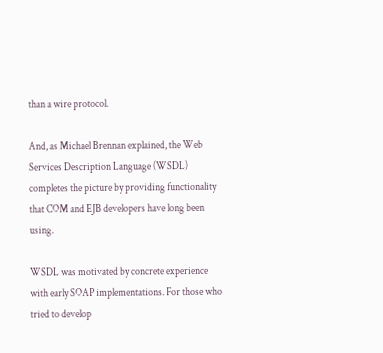than a wire protocol.

And, as Michael Brennan explained, the Web Services Description Language (WSDL) completes the picture by providing functionality that COM and EJB developers have long been using.

WSDL was motivated by concrete experience with early SOAP implementations. For those who tried to develop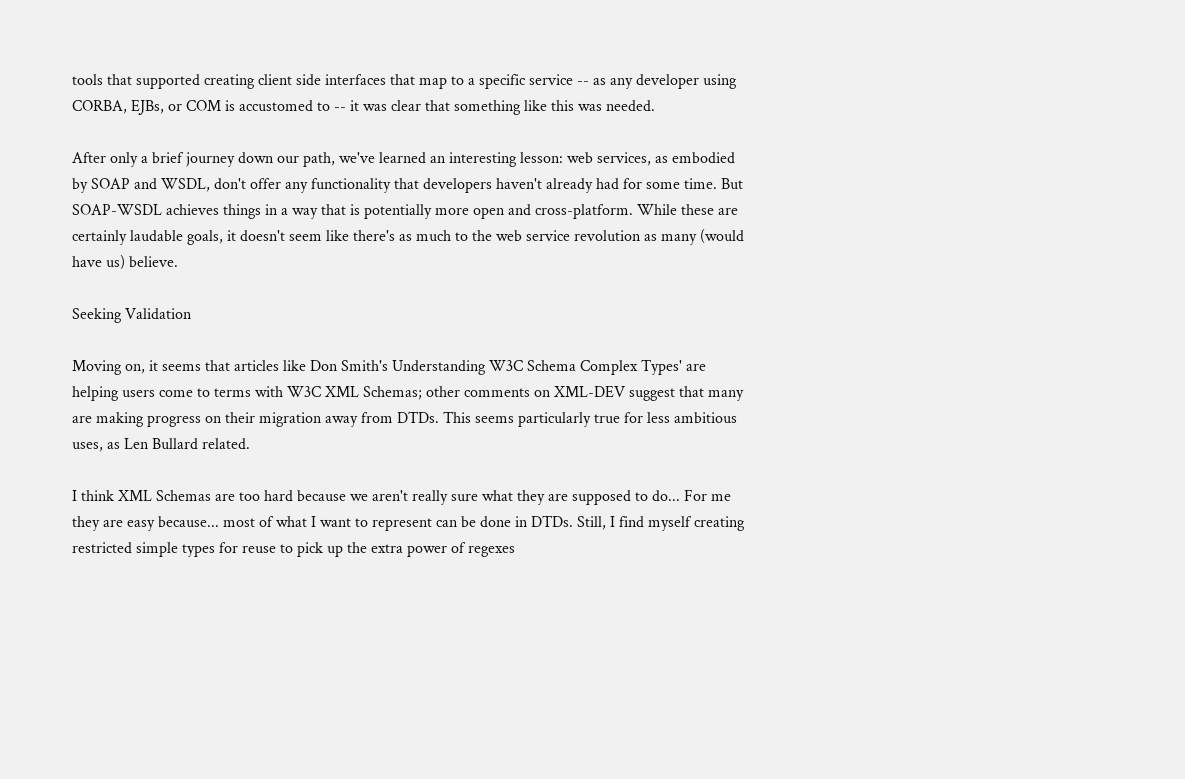tools that supported creating client side interfaces that map to a specific service -- as any developer using CORBA, EJBs, or COM is accustomed to -- it was clear that something like this was needed.

After only a brief journey down our path, we've learned an interesting lesson: web services, as embodied by SOAP and WSDL, don't offer any functionality that developers haven't already had for some time. But SOAP-WSDL achieves things in a way that is potentially more open and cross-platform. While these are certainly laudable goals, it doesn't seem like there's as much to the web service revolution as many (would have us) believe.

Seeking Validation

Moving on, it seems that articles like Don Smith's Understanding W3C Schema Complex Types' are helping users come to terms with W3C XML Schemas; other comments on XML-DEV suggest that many are making progress on their migration away from DTDs. This seems particularly true for less ambitious uses, as Len Bullard related.

I think XML Schemas are too hard because we aren't really sure what they are supposed to do... For me they are easy because... most of what I want to represent can be done in DTDs. Still, I find myself creating restricted simple types for reuse to pick up the extra power of regexes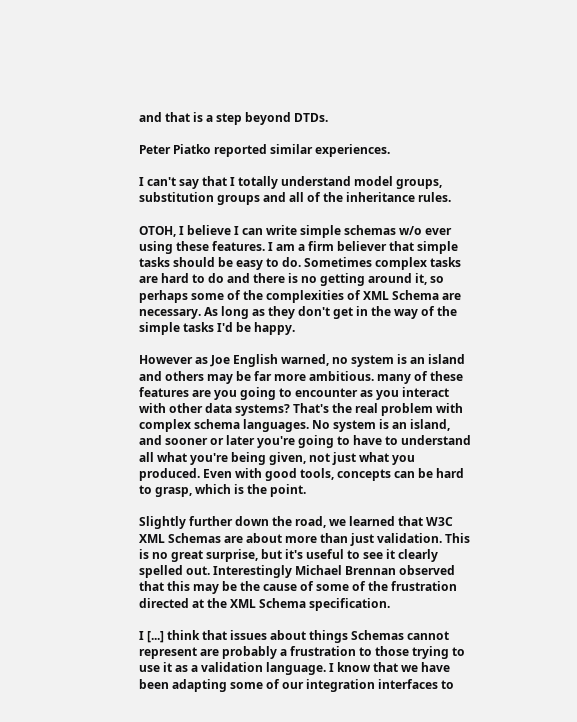and that is a step beyond DTDs.

Peter Piatko reported similar experiences.

I can't say that I totally understand model groups, substitution groups and all of the inheritance rules.

OTOH, I believe I can write simple schemas w/o ever using these features. I am a firm believer that simple tasks should be easy to do. Sometimes complex tasks are hard to do and there is no getting around it, so perhaps some of the complexities of XML Schema are necessary. As long as they don't get in the way of the simple tasks I'd be happy.

However as Joe English warned, no system is an island and others may be far more ambitious. many of these features are you going to encounter as you interact with other data systems? That's the real problem with complex schema languages. No system is an island, and sooner or later you're going to have to understand all what you're being given, not just what you produced. Even with good tools, concepts can be hard to grasp, which is the point.

Slightly further down the road, we learned that W3C XML Schemas are about more than just validation. This is no great surprise, but it's useful to see it clearly spelled out. Interestingly Michael Brennan observed that this may be the cause of some of the frustration directed at the XML Schema specification.

I [...] think that issues about things Schemas cannot represent are probably a frustration to those trying to use it as a validation language. I know that we have been adapting some of our integration interfaces to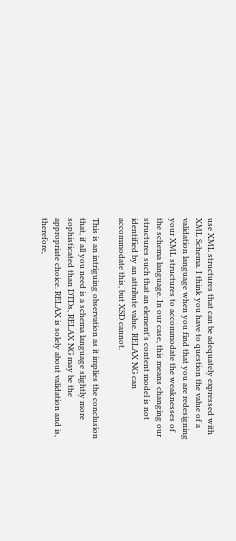use XML structures that can be adequately expressed with XML Schema. I think you have to question the value of a validation language when you find that you are redesigning your XML structures to accommodate the weaknesses of the schema language. In our case, this means changing our structures such that an element's content model is not identified by an attribute value. RELAX NG can accommodate this, but XSD cannot.

This is an intriguing observation as it implies the conclusion that, if all you need is a schema language slightly more sophisticated than DTDs, RELAX NG may be the appropriate choice. RELAX is solely about validation and is, therefore,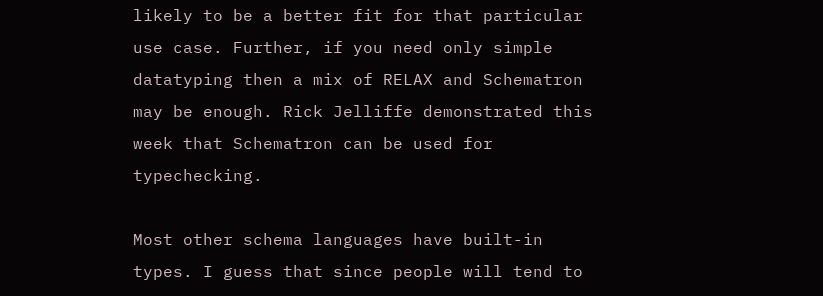likely to be a better fit for that particular use case. Further, if you need only simple datatyping then a mix of RELAX and Schematron may be enough. Rick Jelliffe demonstrated this week that Schematron can be used for typechecking.

Most other schema languages have built-in types. I guess that since people will tend to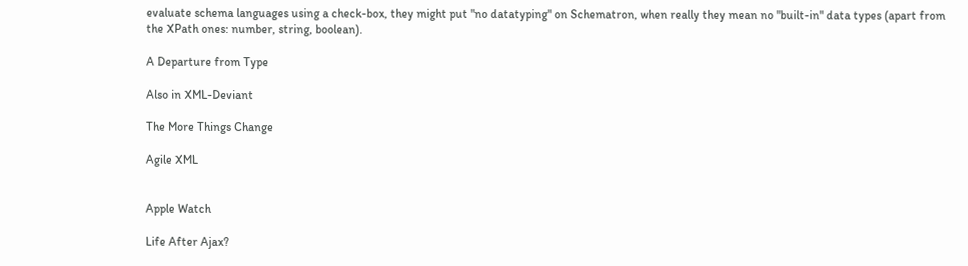evaluate schema languages using a check-box, they might put "no datatyping" on Schematron, when really they mean no "built-in" data types (apart from the XPath ones: number, string, boolean).

A Departure from Type

Also in XML-Deviant

The More Things Change

Agile XML


Apple Watch

Life After Ajax?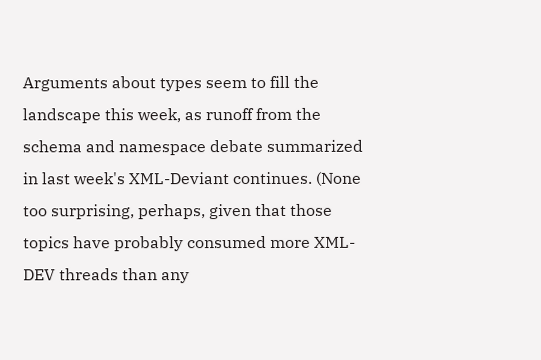Arguments about types seem to fill the landscape this week, as runoff from the schema and namespace debate summarized in last week's XML-Deviant continues. (None too surprising, perhaps, given that those topics have probably consumed more XML-DEV threads than any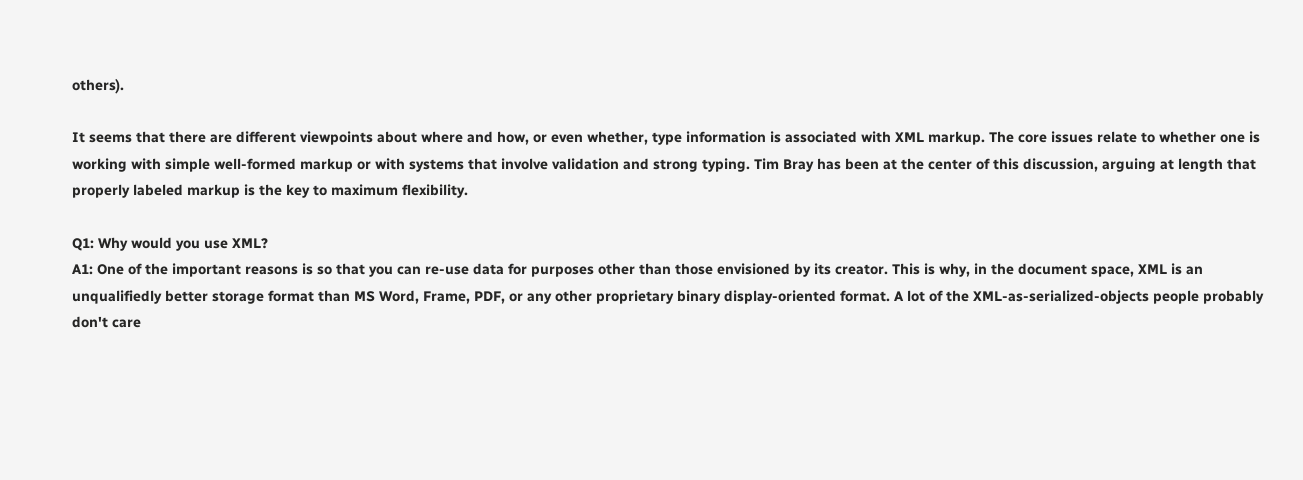others).

It seems that there are different viewpoints about where and how, or even whether, type information is associated with XML markup. The core issues relate to whether one is working with simple well-formed markup or with systems that involve validation and strong typing. Tim Bray has been at the center of this discussion, arguing at length that properly labeled markup is the key to maximum flexibility.

Q1: Why would you use XML?
A1: One of the important reasons is so that you can re-use data for purposes other than those envisioned by its creator. This is why, in the document space, XML is an unqualifiedly better storage format than MS Word, Frame, PDF, or any other proprietary binary display-oriented format. A lot of the XML-as-serialized-objects people probably don't care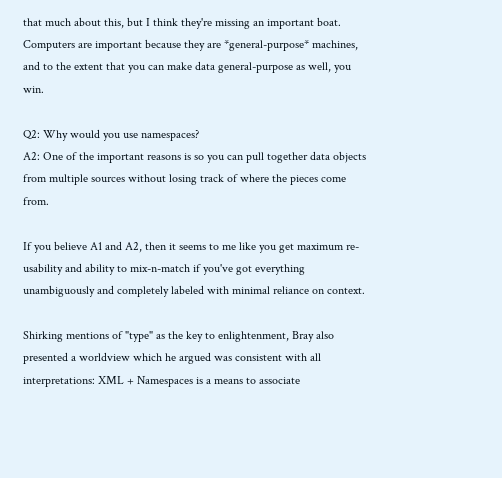that much about this, but I think they're missing an important boat. Computers are important because they are *general-purpose* machines, and to the extent that you can make data general-purpose as well, you win.

Q2: Why would you use namespaces?
A2: One of the important reasons is so you can pull together data objects from multiple sources without losing track of where the pieces come from.

If you believe A1 and A2, then it seems to me like you get maximum re-usability and ability to mix-n-match if you've got everything unambiguously and completely labeled with minimal reliance on context.

Shirking mentions of "type" as the key to enlightenment, Bray also presented a worldview which he argued was consistent with all interpretations: XML + Namespaces is a means to associate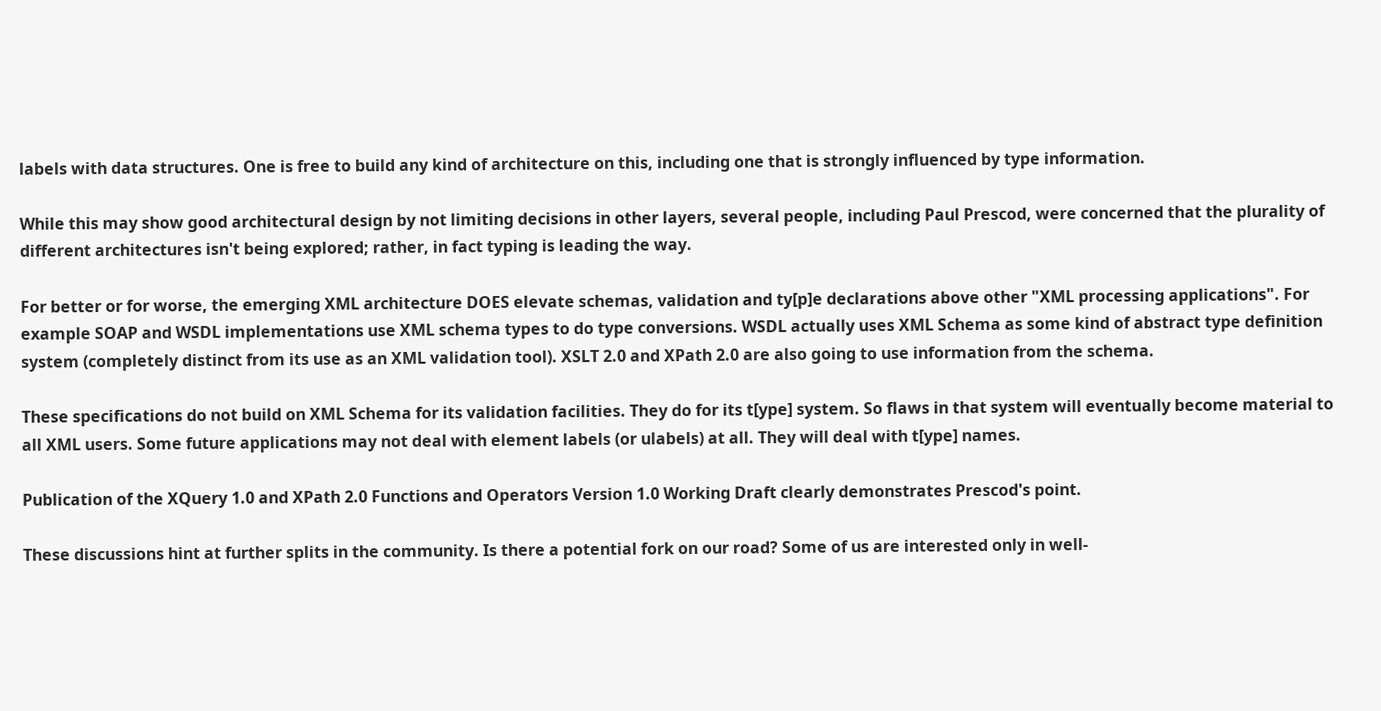labels with data structures. One is free to build any kind of architecture on this, including one that is strongly influenced by type information.

While this may show good architectural design by not limiting decisions in other layers, several people, including Paul Prescod, were concerned that the plurality of different architectures isn't being explored; rather, in fact typing is leading the way.

For better or for worse, the emerging XML architecture DOES elevate schemas, validation and ty[p]e declarations above other "XML processing applications". For example SOAP and WSDL implementations use XML schema types to do type conversions. WSDL actually uses XML Schema as some kind of abstract type definition system (completely distinct from its use as an XML validation tool). XSLT 2.0 and XPath 2.0 are also going to use information from the schema.

These specifications do not build on XML Schema for its validation facilities. They do for its t[ype] system. So flaws in that system will eventually become material to all XML users. Some future applications may not deal with element labels (or ulabels) at all. They will deal with t[ype] names.

Publication of the XQuery 1.0 and XPath 2.0 Functions and Operators Version 1.0 Working Draft clearly demonstrates Prescod's point.

These discussions hint at further splits in the community. Is there a potential fork on our road? Some of us are interested only in well-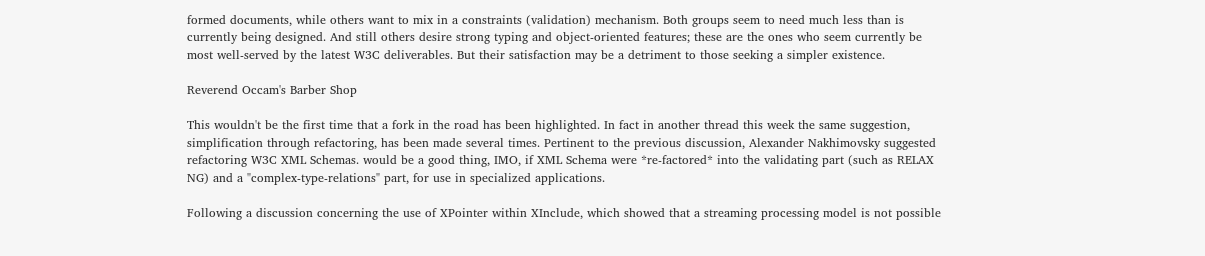formed documents, while others want to mix in a constraints (validation) mechanism. Both groups seem to need much less than is currently being designed. And still others desire strong typing and object-oriented features; these are the ones who seem currently be most well-served by the latest W3C deliverables. But their satisfaction may be a detriment to those seeking a simpler existence.

Reverend Occam's Barber Shop

This wouldn't be the first time that a fork in the road has been highlighted. In fact in another thread this week the same suggestion, simplification through refactoring, has been made several times. Pertinent to the previous discussion, Alexander Nakhimovsky suggested refactoring W3C XML Schemas. would be a good thing, IMO, if XML Schema were *re-factored* into the validating part (such as RELAX NG) and a "complex-type-relations" part, for use in specialized applications.

Following a discussion concerning the use of XPointer within XInclude, which showed that a streaming processing model is not possible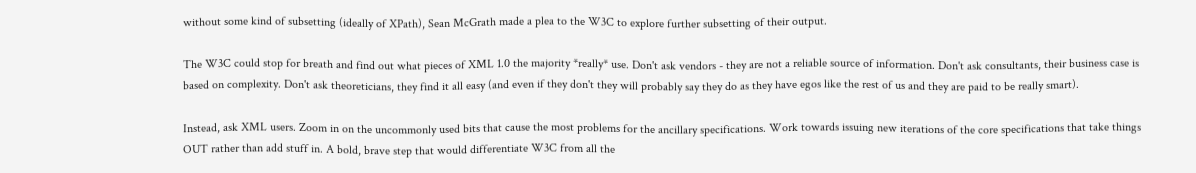without some kind of subsetting (ideally of XPath), Sean McGrath made a plea to the W3C to explore further subsetting of their output.

The W3C could stop for breath and find out what pieces of XML 1.0 the majority *really* use. Don't ask vendors - they are not a reliable source of information. Don't ask consultants, their business case is based on complexity. Don't ask theoreticians, they find it all easy (and even if they don't they will probably say they do as they have egos like the rest of us and they are paid to be really smart).

Instead, ask XML users. Zoom in on the uncommonly used bits that cause the most problems for the ancillary specifications. Work towards issuing new iterations of the core specifications that take things OUT rather than add stuff in. A bold, brave step that would differentiate W3C from all the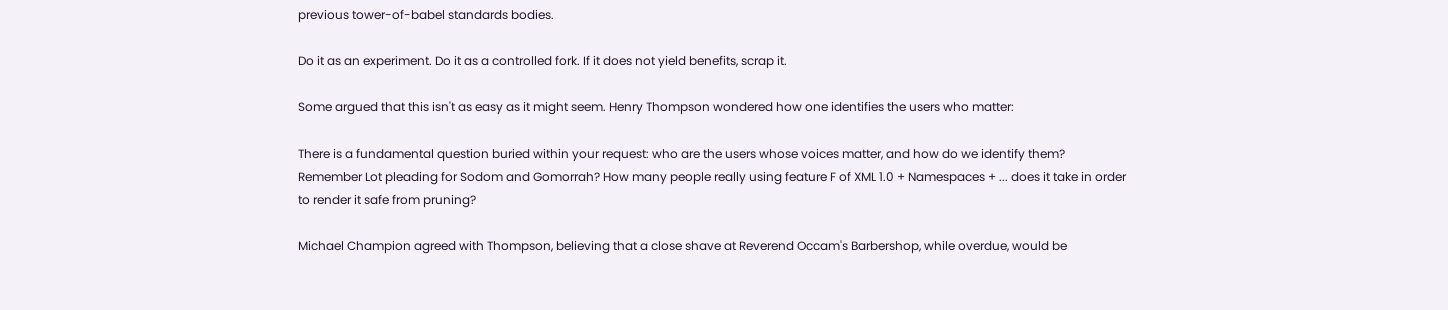previous tower-of-babel standards bodies.

Do it as an experiment. Do it as a controlled fork. If it does not yield benefits, scrap it.

Some argued that this isn't as easy as it might seem. Henry Thompson wondered how one identifies the users who matter:

There is a fundamental question buried within your request: who are the users whose voices matter, and how do we identify them? Remember Lot pleading for Sodom and Gomorrah? How many people really using feature F of XML 1.0 + Namespaces + ... does it take in order to render it safe from pruning?

Michael Champion agreed with Thompson, believing that a close shave at Reverend Occam's Barbershop, while overdue, would be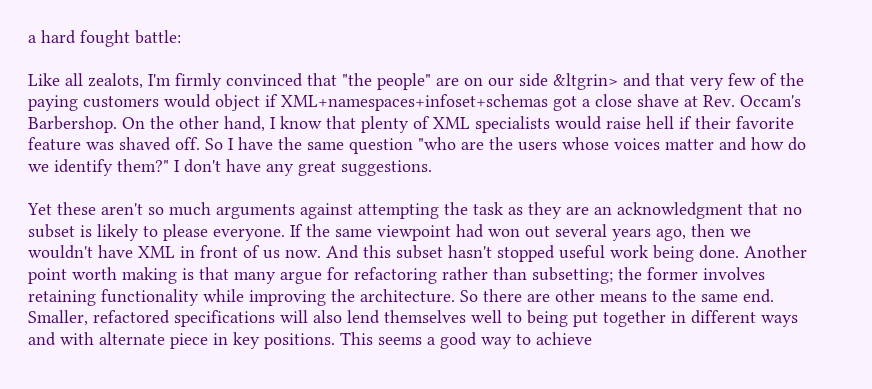a hard fought battle:

Like all zealots, I'm firmly convinced that "the people" are on our side &ltgrin> and that very few of the paying customers would object if XML+namespaces+infoset+schemas got a close shave at Rev. Occam's Barbershop. On the other hand, I know that plenty of XML specialists would raise hell if their favorite feature was shaved off. So I have the same question "who are the users whose voices matter and how do we identify them?" I don't have any great suggestions.

Yet these aren't so much arguments against attempting the task as they are an acknowledgment that no subset is likely to please everyone. If the same viewpoint had won out several years ago, then we wouldn't have XML in front of us now. And this subset hasn't stopped useful work being done. Another point worth making is that many argue for refactoring rather than subsetting; the former involves retaining functionality while improving the architecture. So there are other means to the same end. Smaller, refactored specifications will also lend themselves well to being put together in different ways and with alternate piece in key positions. This seems a good way to achieve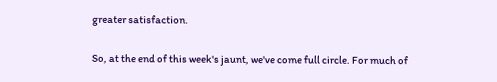greater satisfaction.

So, at the end of this week's jaunt, we've come full circle. For much of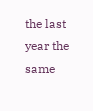the last year the same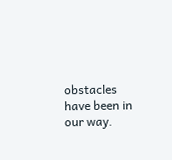obstacles have been in our way.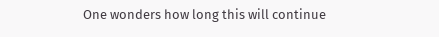One wonders how long this will continue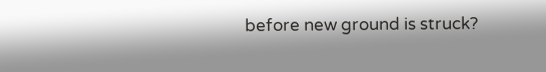before new ground is struck?